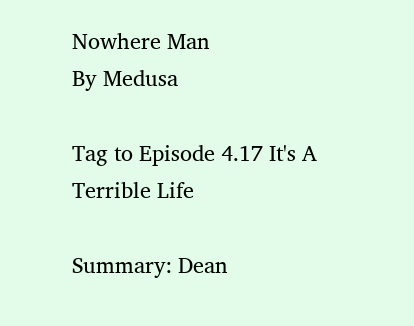Nowhere Man
By Medusa

Tag to Episode 4.17 It's A Terrible Life

Summary: Dean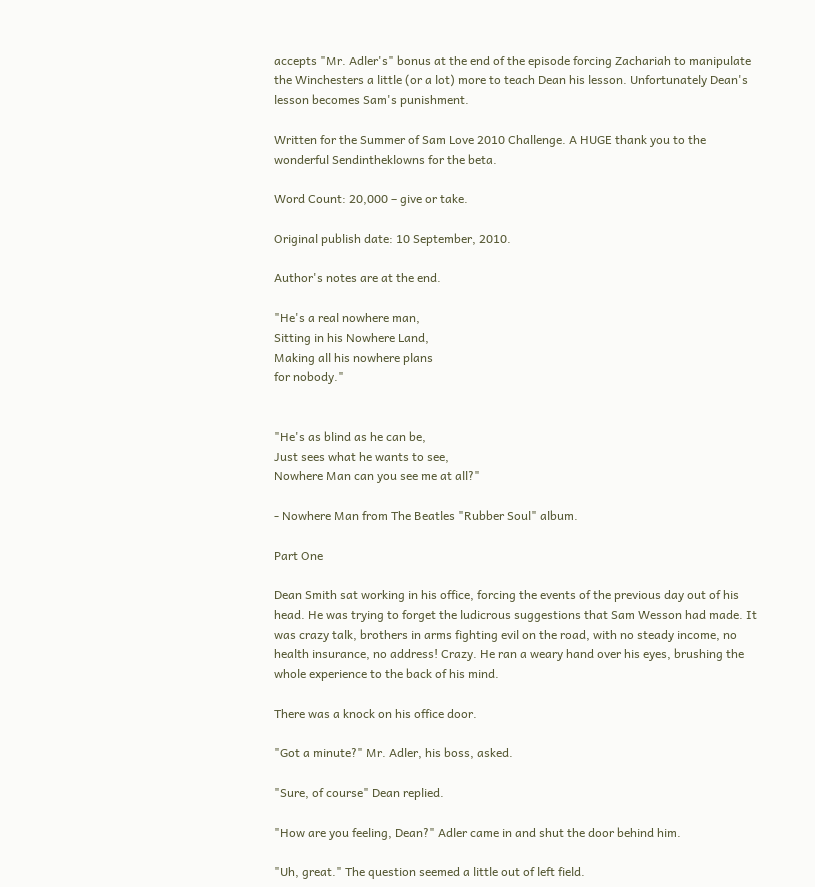accepts "Mr. Adler's" bonus at the end of the episode forcing Zachariah to manipulate the Winchesters a little (or a lot) more to teach Dean his lesson. Unfortunately Dean's lesson becomes Sam's punishment.

Written for the Summer of Sam Love 2010 Challenge. A HUGE thank you to the wonderful Sendintheklowns for the beta.

Word Count: 20,000 – give or take.

Original publish date: 10 September, 2010.

Author's notes are at the end.

"He's a real nowhere man,
Sitting in his Nowhere Land,
Making all his nowhere plans
for nobody."


"He's as blind as he can be,
Just sees what he wants to see,
Nowhere Man can you see me at all?"

- Nowhere Man from The Beatles "Rubber Soul" album.

Part One

Dean Smith sat working in his office, forcing the events of the previous day out of his head. He was trying to forget the ludicrous suggestions that Sam Wesson had made. It was crazy talk, brothers in arms fighting evil on the road, with no steady income, no health insurance, no address! Crazy. He ran a weary hand over his eyes, brushing the whole experience to the back of his mind.

There was a knock on his office door.

"Got a minute?" Mr. Adler, his boss, asked.

"Sure, of course" Dean replied.

"How are you feeling, Dean?" Adler came in and shut the door behind him.

"Uh, great." The question seemed a little out of left field.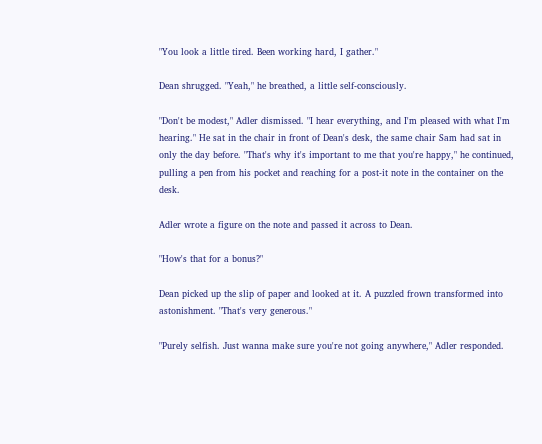"You look a little tired. Been working hard, I gather."

Dean shrugged. "Yeah," he breathed, a little self-consciously.

"Don't be modest," Adler dismissed. "I hear everything, and I'm pleased with what I'm hearing." He sat in the chair in front of Dean's desk, the same chair Sam had sat in only the day before. "That's why it's important to me that you're happy," he continued, pulling a pen from his pocket and reaching for a post-it note in the container on the desk.

Adler wrote a figure on the note and passed it across to Dean.

"How's that for a bonus?"

Dean picked up the slip of paper and looked at it. A puzzled frown transformed into astonishment. "That's very generous."

"Purely selfish. Just wanna make sure you're not going anywhere," Adler responded.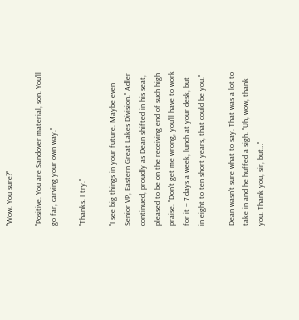"Wow. You sure?"

"Positive. You are Sandover material, son. You'll go far, carving your own way."

"Thanks. I try."

"I see big things in your future. Maybe even Senior VP, Eastern Great Lakes Division." Adler continued, proudly as Dean shifted in his seat, pleased to be on the receiving end of such high praise. "Don't get me wrong, you'll have to work for it – 7 days a week, lunch at your desk, but in eight to ten short years, that could be you."

Dean wasn't sure what to say. That was a lot to take in and he huffed a sigh. "Uh, wow, thank you. Thank you, sir, but…"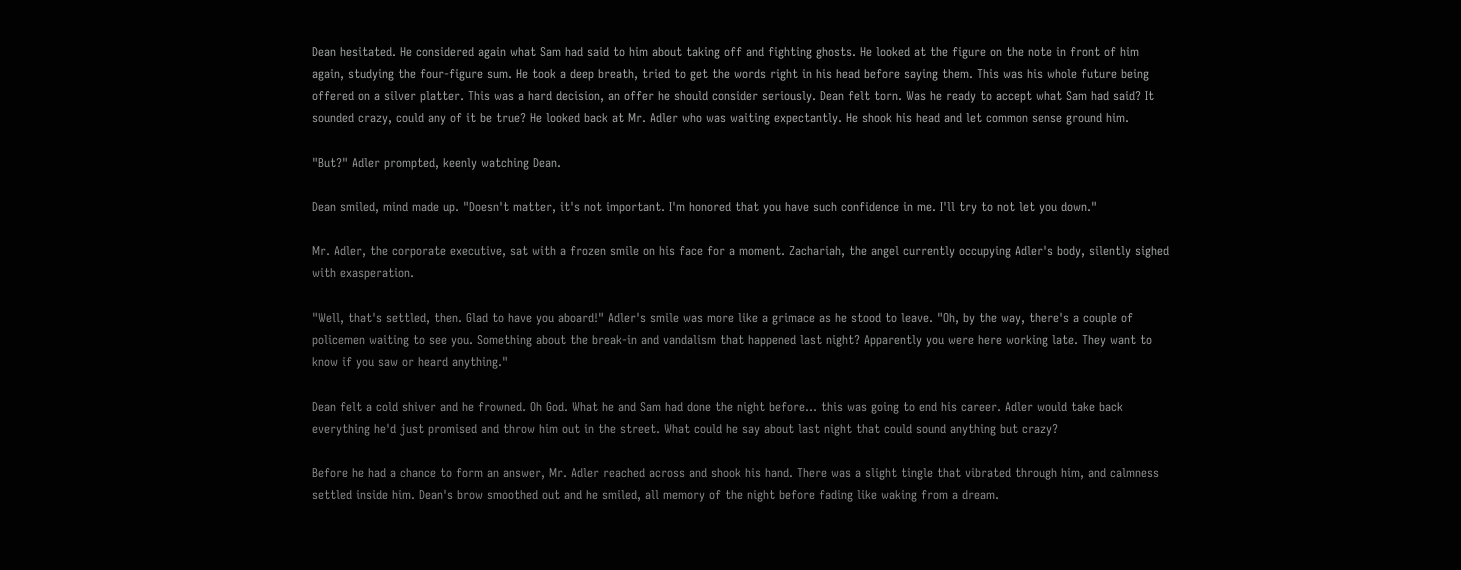Dean hesitated. He considered again what Sam had said to him about taking off and fighting ghosts. He looked at the figure on the note in front of him again, studying the four-figure sum. He took a deep breath, tried to get the words right in his head before saying them. This was his whole future being offered on a silver platter. This was a hard decision, an offer he should consider seriously. Dean felt torn. Was he ready to accept what Sam had said? It sounded crazy, could any of it be true? He looked back at Mr. Adler who was waiting expectantly. He shook his head and let common sense ground him.

"But?" Adler prompted, keenly watching Dean.

Dean smiled, mind made up. "Doesn't matter, it's not important. I'm honored that you have such confidence in me. I'll try to not let you down."

Mr. Adler, the corporate executive, sat with a frozen smile on his face for a moment. Zachariah, the angel currently occupying Adler's body, silently sighed with exasperation.

"Well, that's settled, then. Glad to have you aboard!" Adler's smile was more like a grimace as he stood to leave. "Oh, by the way, there's a couple of policemen waiting to see you. Something about the break-in and vandalism that happened last night? Apparently you were here working late. They want to know if you saw or heard anything."

Dean felt a cold shiver and he frowned. Oh God. What he and Sam had done the night before… this was going to end his career. Adler would take back everything he'd just promised and throw him out in the street. What could he say about last night that could sound anything but crazy?

Before he had a chance to form an answer, Mr. Adler reached across and shook his hand. There was a slight tingle that vibrated through him, and calmness settled inside him. Dean's brow smoothed out and he smiled, all memory of the night before fading like waking from a dream.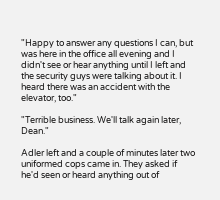"Happy to answer any questions I can, but was here in the office all evening and I didn't see or hear anything until I left and the security guys were talking about it. I heard there was an accident with the elevator, too."

"Terrible business. We'll talk again later, Dean."

Adler left and a couple of minutes later two uniformed cops came in. They asked if he'd seen or heard anything out of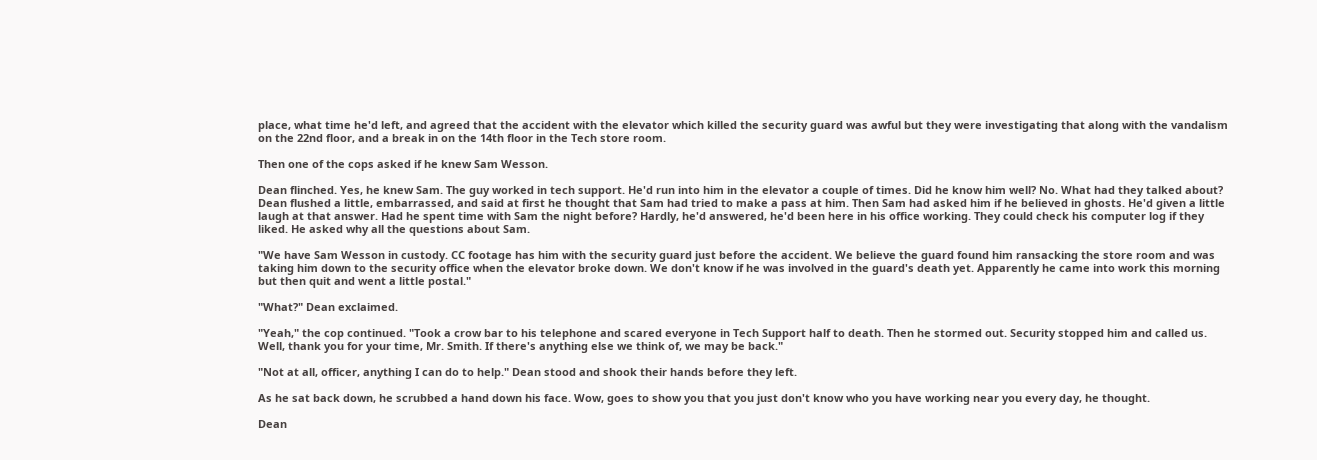place, what time he'd left, and agreed that the accident with the elevator which killed the security guard was awful but they were investigating that along with the vandalism on the 22nd floor, and a break in on the 14th floor in the Tech store room.

Then one of the cops asked if he knew Sam Wesson.

Dean flinched. Yes, he knew Sam. The guy worked in tech support. He'd run into him in the elevator a couple of times. Did he know him well? No. What had they talked about? Dean flushed a little, embarrassed, and said at first he thought that Sam had tried to make a pass at him. Then Sam had asked him if he believed in ghosts. He'd given a little laugh at that answer. Had he spent time with Sam the night before? Hardly, he'd answered, he'd been here in his office working. They could check his computer log if they liked. He asked why all the questions about Sam.

"We have Sam Wesson in custody. CC footage has him with the security guard just before the accident. We believe the guard found him ransacking the store room and was taking him down to the security office when the elevator broke down. We don't know if he was involved in the guard's death yet. Apparently he came into work this morning but then quit and went a little postal."

"What?" Dean exclaimed.

"Yeah," the cop continued. "Took a crow bar to his telephone and scared everyone in Tech Support half to death. Then he stormed out. Security stopped him and called us. Well, thank you for your time, Mr. Smith. If there's anything else we think of, we may be back."

"Not at all, officer, anything I can do to help." Dean stood and shook their hands before they left.

As he sat back down, he scrubbed a hand down his face. Wow, goes to show you that you just don't know who you have working near you every day, he thought.

Dean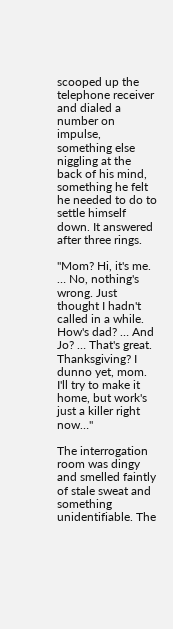scooped up the telephone receiver and dialed a number on impulse, something else niggling at the back of his mind, something he felt he needed to do to settle himself down. It answered after three rings.

"Mom? Hi, it's me. … No, nothing's wrong. Just thought I hadn't called in a while. How's dad? … And Jo? … That's great. Thanksgiving? I dunno yet, mom. I'll try to make it home, but work's just a killer right now…"

The interrogation room was dingy and smelled faintly of stale sweat and something unidentifiable. The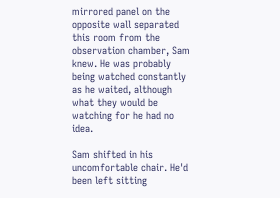mirrored panel on the opposite wall separated this room from the observation chamber, Sam knew. He was probably being watched constantly as he waited, although what they would be watching for he had no idea.

Sam shifted in his uncomfortable chair. He'd been left sitting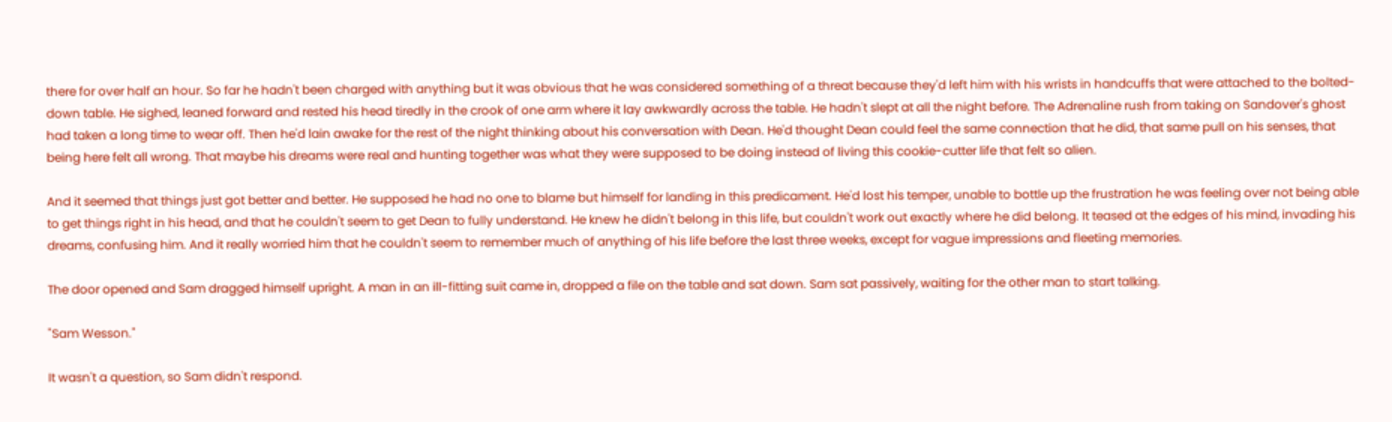there for over half an hour. So far he hadn't been charged with anything but it was obvious that he was considered something of a threat because they'd left him with his wrists in handcuffs that were attached to the bolted-down table. He sighed, leaned forward and rested his head tiredly in the crook of one arm where it lay awkwardly across the table. He hadn't slept at all the night before. The Adrenaline rush from taking on Sandover's ghost had taken a long time to wear off. Then he'd lain awake for the rest of the night thinking about his conversation with Dean. He'd thought Dean could feel the same connection that he did, that same pull on his senses, that being here felt all wrong. That maybe his dreams were real and hunting together was what they were supposed to be doing instead of living this cookie-cutter life that felt so alien.

And it seemed that things just got better and better. He supposed he had no one to blame but himself for landing in this predicament. He'd lost his temper, unable to bottle up the frustration he was feeling over not being able to get things right in his head, and that he couldn't seem to get Dean to fully understand. He knew he didn't belong in this life, but couldn't work out exactly where he did belong. It teased at the edges of his mind, invading his dreams, confusing him. And it really worried him that he couldn't seem to remember much of anything of his life before the last three weeks, except for vague impressions and fleeting memories.

The door opened and Sam dragged himself upright. A man in an ill-fitting suit came in, dropped a file on the table and sat down. Sam sat passively, waiting for the other man to start talking.

"Sam Wesson."

It wasn't a question, so Sam didn't respond.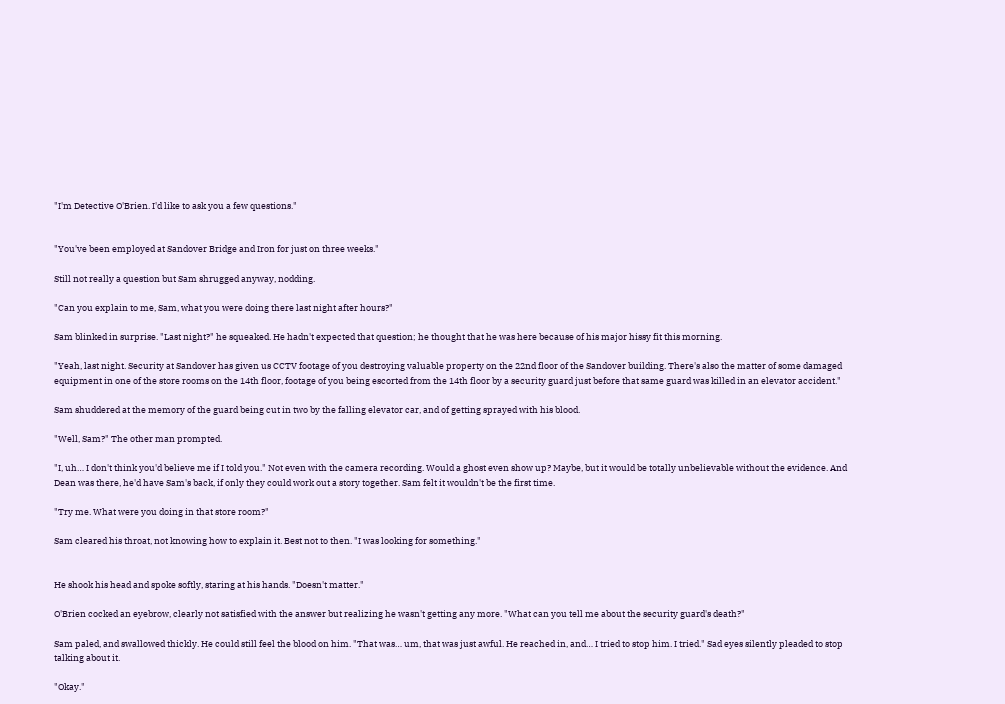"I'm Detective O'Brien. I'd like to ask you a few questions."


"You've been employed at Sandover Bridge and Iron for just on three weeks."

Still not really a question but Sam shrugged anyway, nodding.

"Can you explain to me, Sam, what you were doing there last night after hours?"

Sam blinked in surprise. "Last night?" he squeaked. He hadn't expected that question; he thought that he was here because of his major hissy fit this morning.

"Yeah, last night. Security at Sandover has given us CCTV footage of you destroying valuable property on the 22nd floor of the Sandover building. There's also the matter of some damaged equipment in one of the store rooms on the 14th floor, footage of you being escorted from the 14th floor by a security guard just before that same guard was killed in an elevator accident."

Sam shuddered at the memory of the guard being cut in two by the falling elevator car, and of getting sprayed with his blood.

"Well, Sam?" The other man prompted.

"I, uh… I don't think you'd believe me if I told you." Not even with the camera recording. Would a ghost even show up? Maybe, but it would be totally unbelievable without the evidence. And Dean was there, he'd have Sam's back, if only they could work out a story together. Sam felt it wouldn't be the first time.

"Try me. What were you doing in that store room?"

Sam cleared his throat, not knowing how to explain it. Best not to then. "I was looking for something."


He shook his head and spoke softly, staring at his hands. "Doesn't matter."

O'Brien cocked an eyebrow, clearly not satisfied with the answer but realizing he wasn't getting any more. "What can you tell me about the security guard's death?"

Sam paled, and swallowed thickly. He could still feel the blood on him. "That was… um, that was just awful. He reached in, and… I tried to stop him. I tried." Sad eyes silently pleaded to stop talking about it.

"Okay."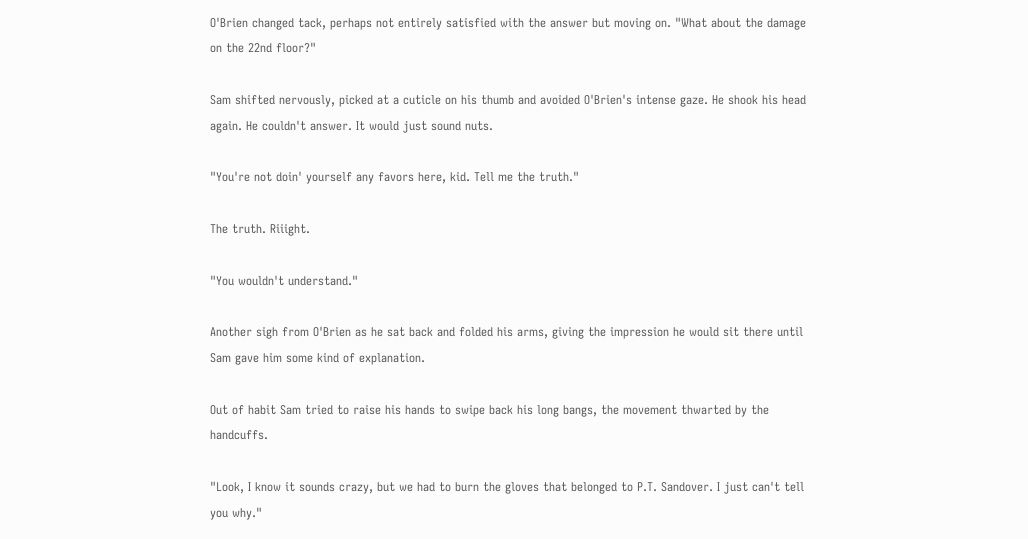O'Brien changed tack, perhaps not entirely satisfied with the answer but moving on. "What about the damage on the 22nd floor?"

Sam shifted nervously, picked at a cuticle on his thumb and avoided O'Brien's intense gaze. He shook his head again. He couldn't answer. It would just sound nuts.

"You're not doin' yourself any favors here, kid. Tell me the truth."

The truth. Riiight.

"You wouldn't understand."

Another sigh from O'Brien as he sat back and folded his arms, giving the impression he would sit there until Sam gave him some kind of explanation.

Out of habit Sam tried to raise his hands to swipe back his long bangs, the movement thwarted by the handcuffs.

"Look, I know it sounds crazy, but we had to burn the gloves that belonged to P.T. Sandover. I just can't tell you why."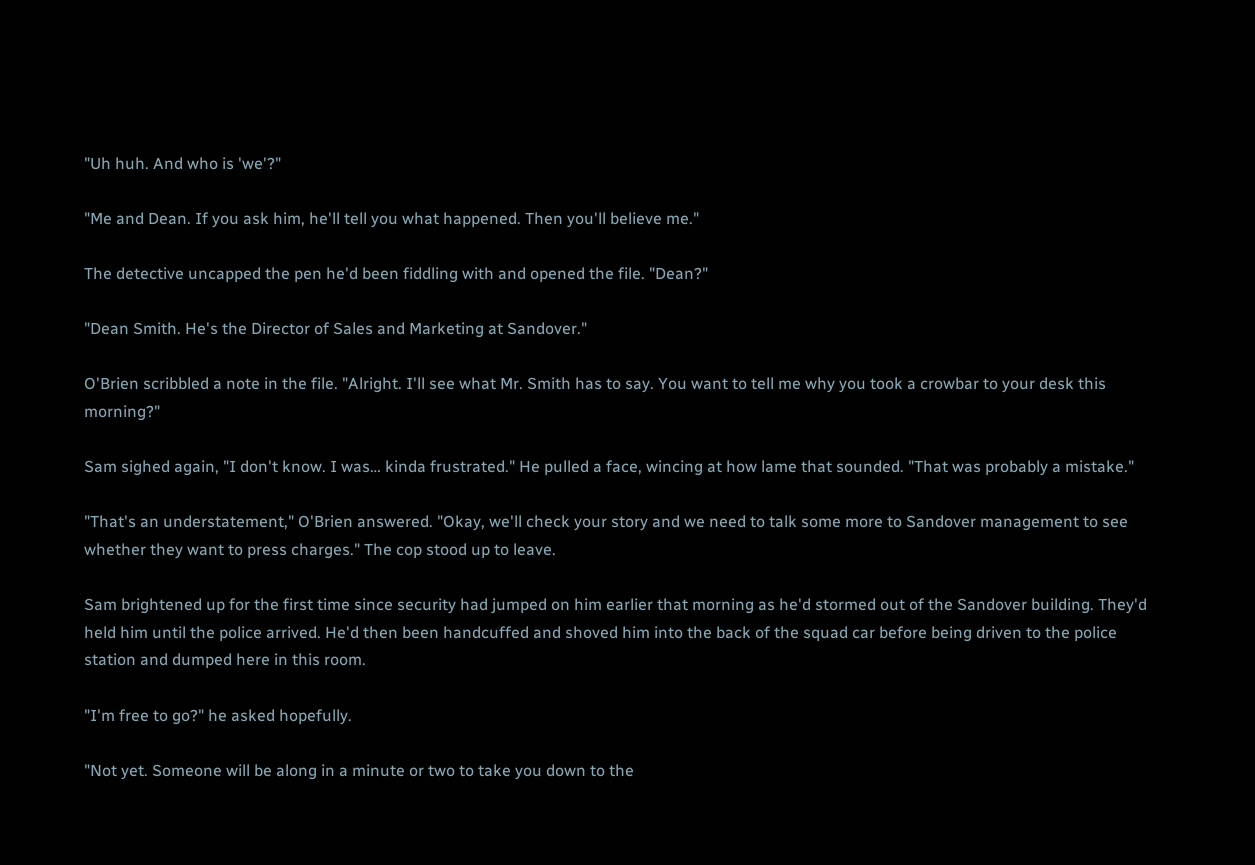"Uh huh. And who is 'we'?"

"Me and Dean. If you ask him, he'll tell you what happened. Then you'll believe me."

The detective uncapped the pen he'd been fiddling with and opened the file. "Dean?"

"Dean Smith. He's the Director of Sales and Marketing at Sandover."

O'Brien scribbled a note in the file. "Alright. I'll see what Mr. Smith has to say. You want to tell me why you took a crowbar to your desk this morning?"

Sam sighed again, "I don't know. I was… kinda frustrated." He pulled a face, wincing at how lame that sounded. "That was probably a mistake."

"That's an understatement," O'Brien answered. "Okay, we'll check your story and we need to talk some more to Sandover management to see whether they want to press charges." The cop stood up to leave.

Sam brightened up for the first time since security had jumped on him earlier that morning as he'd stormed out of the Sandover building. They'd held him until the police arrived. He'd then been handcuffed and shoved him into the back of the squad car before being driven to the police station and dumped here in this room.

"I'm free to go?" he asked hopefully.

"Not yet. Someone will be along in a minute or two to take you down to the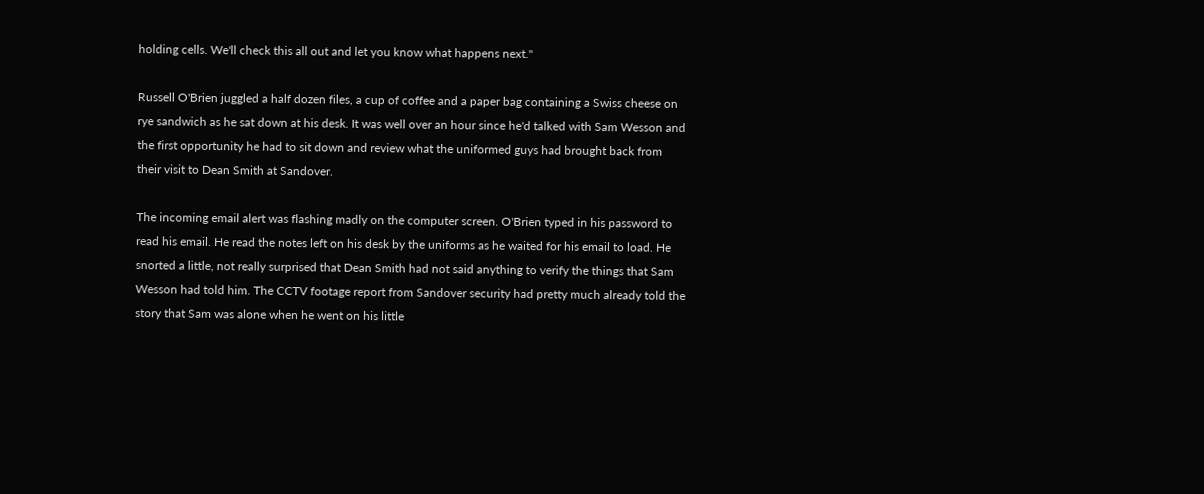holding cells. We'll check this all out and let you know what happens next."

Russell O'Brien juggled a half dozen files, a cup of coffee and a paper bag containing a Swiss cheese on rye sandwich as he sat down at his desk. It was well over an hour since he'd talked with Sam Wesson and the first opportunity he had to sit down and review what the uniformed guys had brought back from their visit to Dean Smith at Sandover.

The incoming email alert was flashing madly on the computer screen. O'Brien typed in his password to read his email. He read the notes left on his desk by the uniforms as he waited for his email to load. He snorted a little, not really surprised that Dean Smith had not said anything to verify the things that Sam Wesson had told him. The CCTV footage report from Sandover security had pretty much already told the story that Sam was alone when he went on his little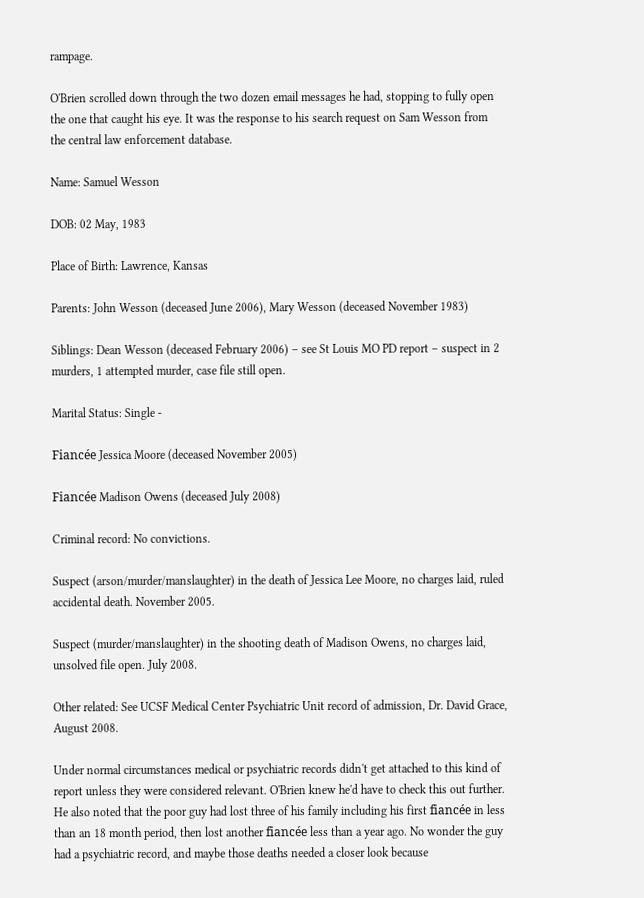rampage.

O'Brien scrolled down through the two dozen email messages he had, stopping to fully open the one that caught his eye. It was the response to his search request on Sam Wesson from the central law enforcement database.

Name: Samuel Wesson

DOB: 02 May, 1983

Place of Birth: Lawrence, Kansas

Parents: John Wesson (deceased June 2006), Mary Wesson (deceased November 1983)

Siblings: Dean Wesson (deceased February 2006) – see St Louis MO PD report – suspect in 2 murders, 1 attempted murder, case file still open.

Marital Status: Single -

Fiancée Jessica Moore (deceased November 2005)

Fiancée Madison Owens (deceased July 2008)

Criminal record: No convictions.

Suspect (arson/murder/manslaughter) in the death of Jessica Lee Moore, no charges laid, ruled accidental death. November 2005.

Suspect (murder/manslaughter) in the shooting death of Madison Owens, no charges laid, unsolved file open. July 2008.

Other related: See UCSF Medical Center Psychiatric Unit record of admission, Dr. David Grace, August 2008.

Under normal circumstances medical or psychiatric records didn't get attached to this kind of report unless they were considered relevant. O'Brien knew he'd have to check this out further. He also noted that the poor guy had lost three of his family including his first fiancée in less than an 18 month period, then lost another fiancée less than a year ago. No wonder the guy had a psychiatric record, and maybe those deaths needed a closer look because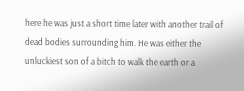here he was just a short time later with another trail of dead bodies surrounding him. He was either the unluckiest son of a bitch to walk the earth or a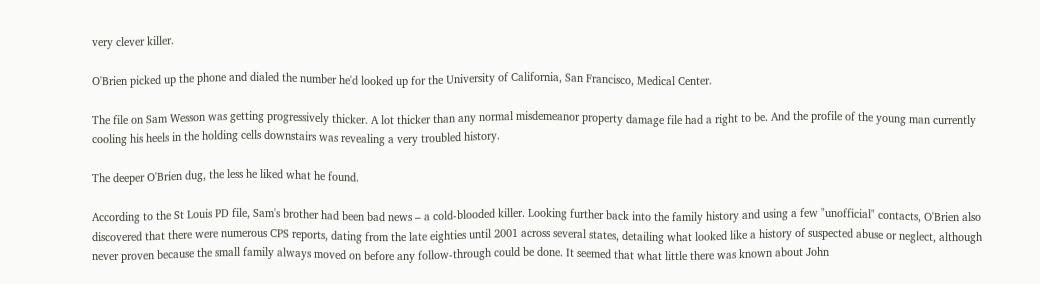very clever killer.

O'Brien picked up the phone and dialed the number he'd looked up for the University of California, San Francisco, Medical Center.

The file on Sam Wesson was getting progressively thicker. A lot thicker than any normal misdemeanor property damage file had a right to be. And the profile of the young man currently cooling his heels in the holding cells downstairs was revealing a very troubled history.

The deeper O'Brien dug, the less he liked what he found.

According to the St Louis PD file, Sam's brother had been bad news – a cold-blooded killer. Looking further back into the family history and using a few "unofficial" contacts, O'Brien also discovered that there were numerous CPS reports, dating from the late eighties until 2001 across several states, detailing what looked like a history of suspected abuse or neglect, although never proven because the small family always moved on before any follow-through could be done. It seemed that what little there was known about John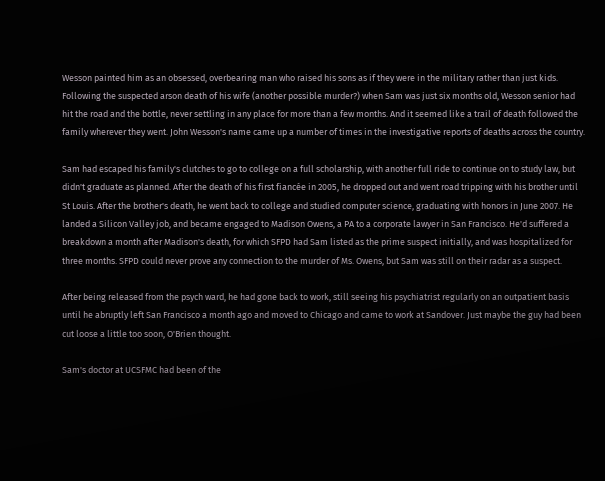Wesson painted him as an obsessed, overbearing man who raised his sons as if they were in the military rather than just kids. Following the suspected arson death of his wife (another possible murder?) when Sam was just six months old, Wesson senior had hit the road and the bottle, never settling in any place for more than a few months. And it seemed like a trail of death followed the family wherever they went. John Wesson's name came up a number of times in the investigative reports of deaths across the country.

Sam had escaped his family's clutches to go to college on a full scholarship, with another full ride to continue on to study law, but didn't graduate as planned. After the death of his first fiancée in 2005, he dropped out and went road tripping with his brother until St Louis. After the brother's death, he went back to college and studied computer science, graduating with honors in June 2007. He landed a Silicon Valley job, and became engaged to Madison Owens, a PA to a corporate lawyer in San Francisco. He'd suffered a breakdown a month after Madison's death, for which SFPD had Sam listed as the prime suspect initially, and was hospitalized for three months. SFPD could never prove any connection to the murder of Ms. Owens, but Sam was still on their radar as a suspect.

After being released from the psych ward, he had gone back to work, still seeing his psychiatrist regularly on an outpatient basis until he abruptly left San Francisco a month ago and moved to Chicago and came to work at Sandover. Just maybe the guy had been cut loose a little too soon, O'Brien thought.

Sam's doctor at UCSFMC had been of the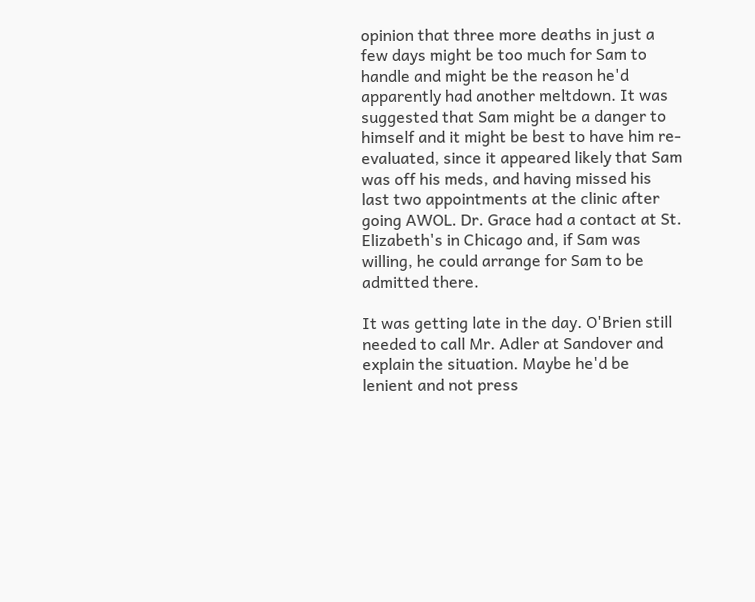opinion that three more deaths in just a few days might be too much for Sam to handle and might be the reason he'd apparently had another meltdown. It was suggested that Sam might be a danger to himself and it might be best to have him re-evaluated, since it appeared likely that Sam was off his meds, and having missed his last two appointments at the clinic after going AWOL. Dr. Grace had a contact at St. Elizabeth's in Chicago and, if Sam was willing, he could arrange for Sam to be admitted there.

It was getting late in the day. O'Brien still needed to call Mr. Adler at Sandover and explain the situation. Maybe he'd be lenient and not press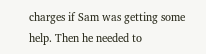charges if Sam was getting some help. Then he needed to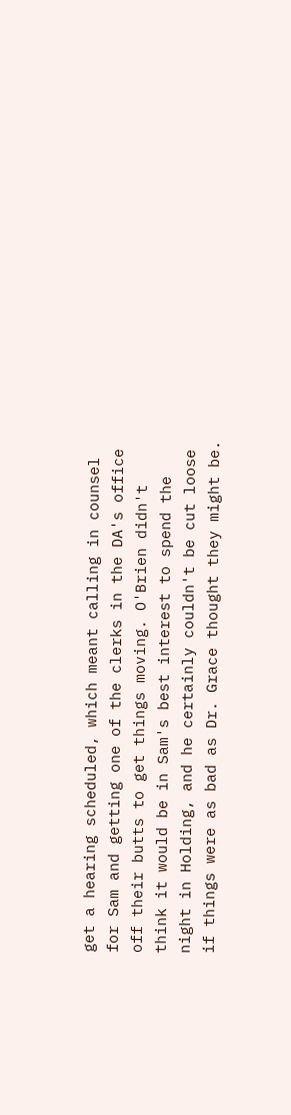get a hearing scheduled, which meant calling in counsel for Sam and getting one of the clerks in the DA's office off their butts to get things moving. O'Brien didn't think it would be in Sam's best interest to spend the night in Holding, and he certainly couldn't be cut loose if things were as bad as Dr. Grace thought they might be.